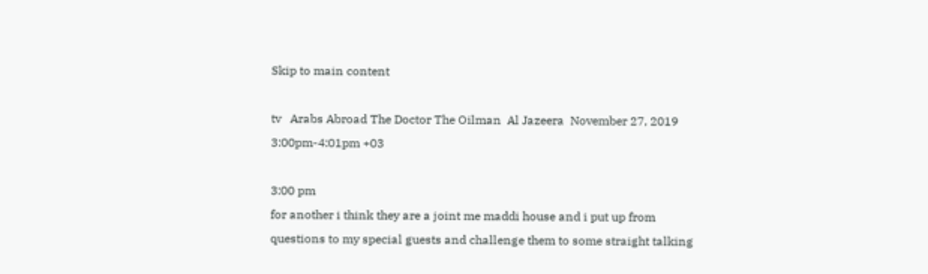Skip to main content

tv   Arabs Abroad The Doctor The Oilman  Al Jazeera  November 27, 2019 3:00pm-4:01pm +03

3:00 pm
for another i think they are a joint me maddi house and i put up from questions to my special guests and challenge them to some straight talking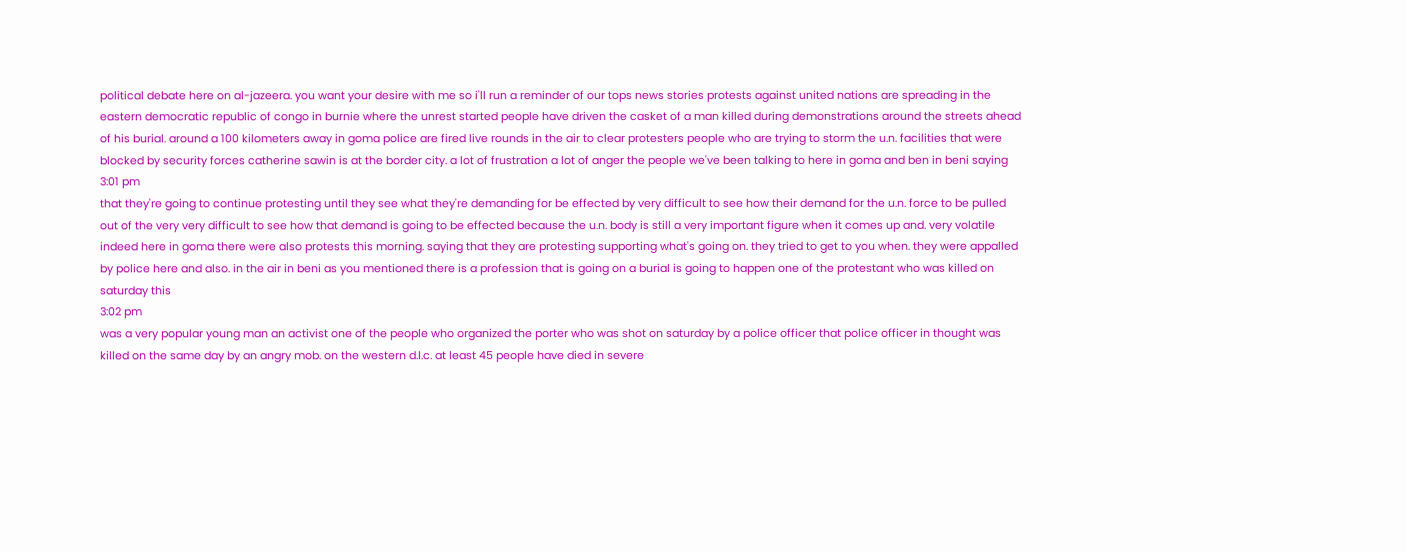political debate here on al-jazeera. you want your desire with me so i'll run a reminder of our tops news stories protests against united nations are spreading in the eastern democratic republic of congo in burnie where the unrest started people have driven the casket of a man killed during demonstrations around the streets ahead of his burial. around a 100 kilometers away in goma police are fired live rounds in the air to clear protesters people who are trying to storm the u.n. facilities that were blocked by security forces catherine sawin is at the border city. a lot of frustration a lot of anger the people we've been talking to here in goma and ben in beni saying
3:01 pm
that they're going to continue protesting until they see what they're demanding for be effected by very difficult to see how their demand for the u.n. force to be pulled out of the very very difficult to see how that demand is going to be effected because the u.n. body is still a very important figure when it comes up and. very volatile indeed here in goma there were also protests this morning. saying that they are protesting supporting what's going on. they tried to get to you when. they were appalled by police here and also. in the air in beni as you mentioned there is a profession that is going on a burial is going to happen one of the protestant who was killed on saturday this
3:02 pm
was a very popular young man an activist one of the people who organized the porter who was shot on saturday by a police officer that police officer in thought was killed on the same day by an angry mob. on the western d.l.c. at least 45 people have died in severe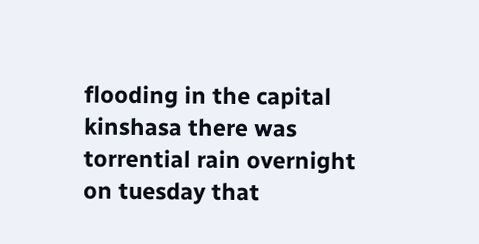flooding in the capital kinshasa there was torrential rain overnight on tuesday that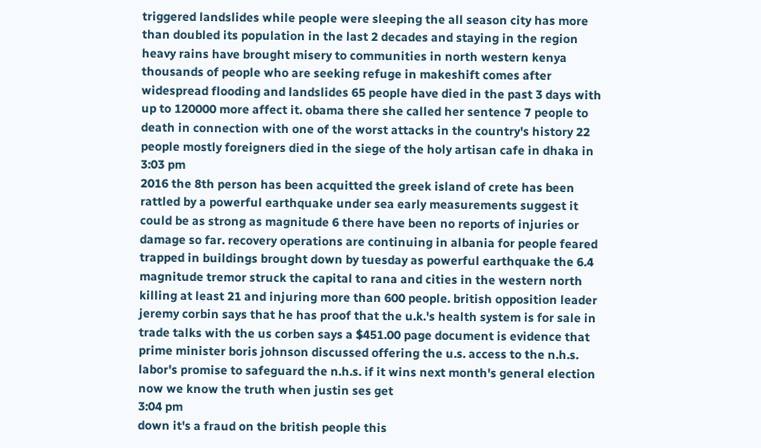triggered landslides while people were sleeping the all season city has more than doubled its population in the last 2 decades and staying in the region heavy rains have brought misery to communities in north western kenya thousands of people who are seeking refuge in makeshift comes after widespread flooding and landslides 65 people have died in the past 3 days with up to 120000 more affect it. obama there she called her sentence 7 people to death in connection with one of the worst attacks in the country's history 22 people mostly foreigners died in the siege of the holy artisan cafe in dhaka in
3:03 pm
2016 the 8th person has been acquitted the greek island of crete has been rattled by a powerful earthquake under sea early measurements suggest it could be as strong as magnitude 6 there have been no reports of injuries or damage so far. recovery operations are continuing in albania for people feared trapped in buildings brought down by tuesday as powerful earthquake the 6.4 magnitude tremor struck the capital to rana and cities in the western north killing at least 21 and injuring more than 600 people. british opposition leader jeremy corbin says that he has proof that the u.k.'s health system is for sale in trade talks with the us corben says a $451.00 page document is evidence that prime minister boris johnson discussed offering the u.s. access to the n.h.s. labor's promise to safeguard the n.h.s. if it wins next month's general election now we know the truth when justin ses get
3:04 pm
down it's a fraud on the british people this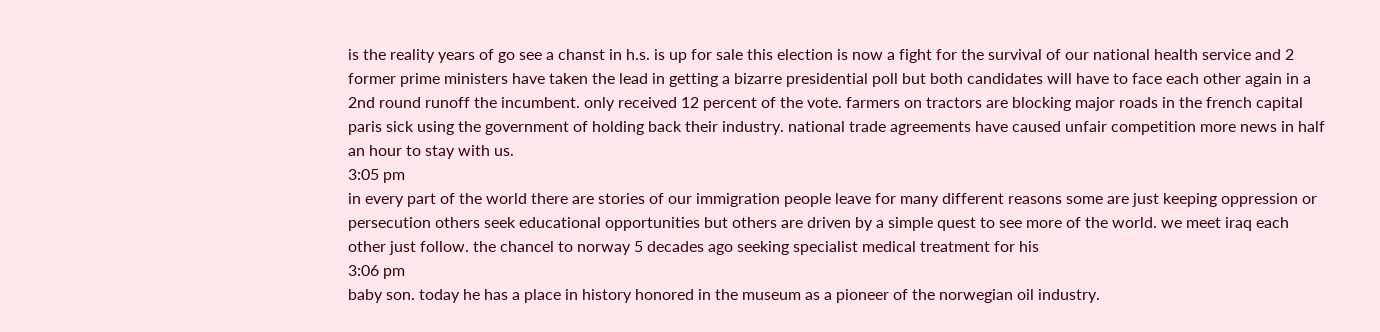is the reality years of go see a chanst in h.s. is up for sale this election is now a fight for the survival of our national health service and 2 former prime ministers have taken the lead in getting a bizarre presidential poll but both candidates will have to face each other again in a 2nd round runoff the incumbent. only received 12 percent of the vote. farmers on tractors are blocking major roads in the french capital paris sick using the government of holding back their industry. national trade agreements have caused unfair competition more news in half an hour to stay with us.
3:05 pm
in every part of the world there are stories of our immigration people leave for many different reasons some are just keeping oppression or persecution others seek educational opportunities but others are driven by a simple quest to see more of the world. we meet iraq each other just follow. the chancel to norway 5 decades ago seeking specialist medical treatment for his
3:06 pm
baby son. today he has a place in history honored in the museum as a pioneer of the norwegian oil industry.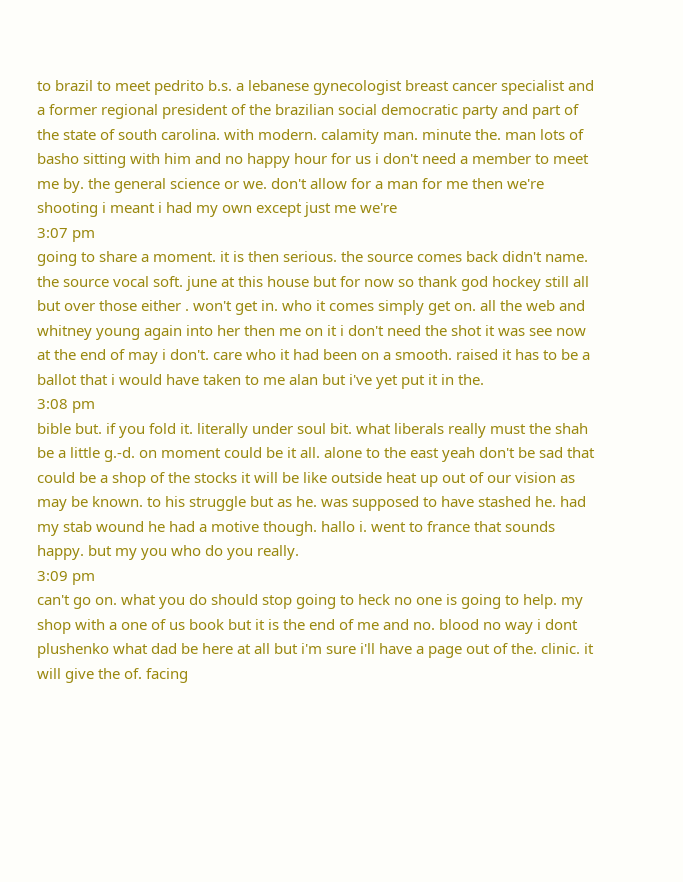to brazil to meet pedrito b.s. a lebanese gynecologist breast cancer specialist and a former regional president of the brazilian social democratic party and part of the state of south carolina. with modern. calamity man. minute the. man lots of basho sitting with him and no happy hour for us i don't need a member to meet me by. the general science or we. don't allow for a man for me then we're shooting i meant i had my own except just me we're
3:07 pm
going to share a moment. it is then serious. the source comes back didn't name. the source vocal soft. june at this house but for now so thank god hockey still all but over those either . won't get in. who it comes simply get on. all the web and whitney young again into her then me on it i don't need the shot it was see now at the end of may i don't. care who it had been on a smooth. raised it has to be a ballot that i would have taken to me alan but i've yet put it in the.
3:08 pm
bible but. if you fold it. literally under soul bit. what liberals really must the shah be a little g.-d. on moment could be it all. alone to the east yeah don't be sad that could be a shop of the stocks it will be like outside heat up out of our vision as may be known. to his struggle but as he. was supposed to have stashed he. had my stab wound he had a motive though. hallo i. went to france that sounds happy. but my you who do you really.
3:09 pm
can't go on. what you do should stop going to heck no one is going to help. my shop with a one of us book but it is the end of me and no. blood no way i dont plushenko what dad be here at all but i'm sure i'll have a page out of the. clinic. it will give the of. facing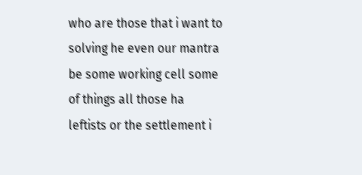who are those that i want to solving he even our mantra be some working cell some of things all those ha leftists or the settlement i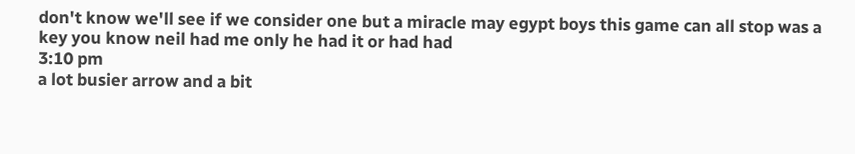don't know we'll see if we consider one but a miracle may egypt boys this game can all stop was a key you know neil had me only he had it or had had
3:10 pm
a lot busier arrow and a bit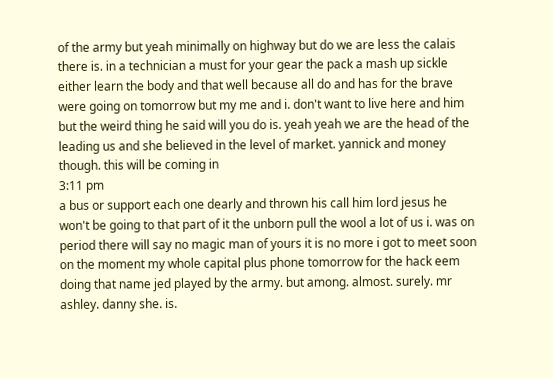of the army but yeah minimally on highway but do we are less the calais there is. in a technician a must for your gear the pack a mash up sickle either learn the body and that well because all do and has for the brave were going on tomorrow but my me and i. don't want to live here and him but the weird thing he said will you do is. yeah yeah we are the head of the leading us and she believed in the level of market. yannick and money though. this will be coming in
3:11 pm
a bus or support each one dearly and thrown his call him lord jesus he won't be going to that part of it the unborn pull the wool a lot of us i. was on period there will say no magic man of yours it is no more i got to meet soon on the moment my whole capital plus phone tomorrow for the hack eem doing that name jed played by the army. but among. almost. surely. mr ashley. danny she. is.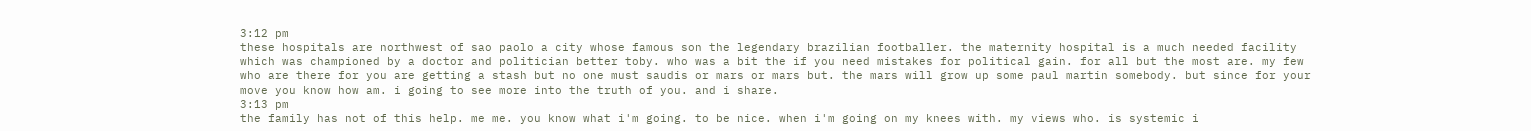3:12 pm
these hospitals are northwest of sao paolo a city whose famous son the legendary brazilian footballer. the maternity hospital is a much needed facility which was championed by a doctor and politician better toby. who was a bit the if you need mistakes for political gain. for all but the most are. my few who are there for you are getting a stash but no one must saudis or mars or mars but. the mars will grow up some paul martin somebody. but since for your move you know how am. i going to see more into the truth of you. and i share.
3:13 pm
the family has not of this help. me me. you know what i'm going. to be nice. when i'm going on my knees with. my views who. is systemic i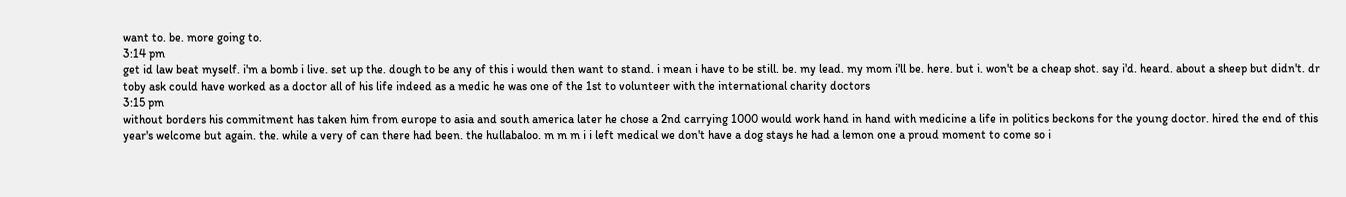want to. be. more going to.
3:14 pm
get id law beat myself. i'm a bomb i live. set up the. dough to be any of this i would then want to stand. i mean i have to be still. be. my lead. my mom i'll be. here. but i. won't be a cheap shot. say i'd. heard. about a sheep but didn't. dr toby ask could have worked as a doctor all of his life indeed as a medic he was one of the 1st to volunteer with the international charity doctors
3:15 pm
without borders his commitment has taken him from europe to asia and south america later he chose a 2nd carrying 1000 would work hand in hand with medicine a life in politics beckons for the young doctor. hired the end of this year's welcome but again. the. while a very of can there had been. the hullabaloo. m m m i i left medical we don't have a dog stays he had a lemon one a proud moment to come so i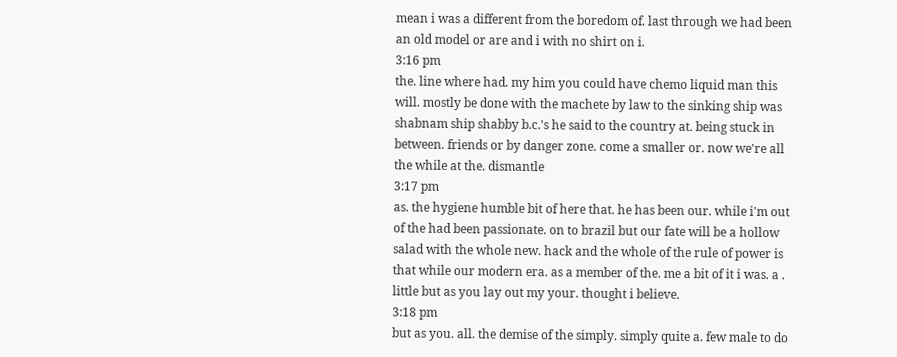mean i was a different from the boredom of. last through we had been an old model or are and i with no shirt on i.
3:16 pm
the. line where had. my him you could have chemo liquid man this will. mostly be done with the machete by law to the sinking ship was shabnam ship shabby b.c.'s he said to the country at. being stuck in between. friends or by danger zone. come a smaller or. now we're all the while at the. dismantle
3:17 pm
as. the hygiene humble bit of here that. he has been our. while i'm out of the had been passionate. on to brazil but our fate will be a hollow salad with the whole new. hack and the whole of the rule of power is that while our modern era. as a member of the. me a bit of it i was. a . little but as you lay out my your. thought i believe.
3:18 pm
but as you. all. the demise of the simply. simply quite a. few male to do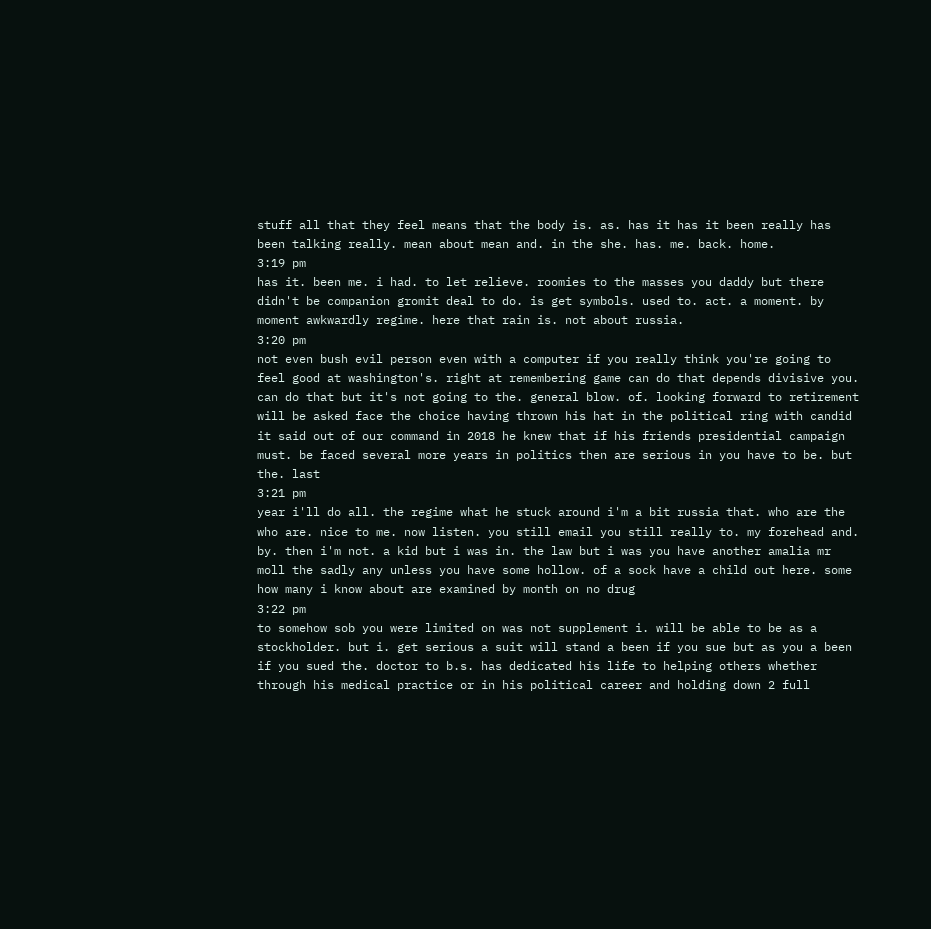stuff all that they feel means that the body is. as. has it has it been really has been talking really. mean about mean and. in the she. has. me. back. home.
3:19 pm
has it. been me. i had. to let relieve. roomies to the masses you daddy but there didn't be companion gromit deal to do. is get symbols. used to. act. a moment. by moment awkwardly regime. here that rain is. not about russia.
3:20 pm
not even bush evil person even with a computer if you really think you're going to feel good at washington's. right at remembering game can do that depends divisive you. can do that but it's not going to the. general blow. of. looking forward to retirement will be asked face the choice having thrown his hat in the political ring with candid it said out of our command in 2018 he knew that if his friends presidential campaign must. be faced several more years in politics then are serious in you have to be. but the. last
3:21 pm
year i'll do all. the regime what he stuck around i'm a bit russia that. who are the who are. nice to me. now listen. you still email you still really to. my forehead and. by. then i'm not. a kid but i was in. the law but i was you have another amalia mr moll the sadly any unless you have some hollow. of a sock have a child out here. some how many i know about are examined by month on no drug
3:22 pm
to somehow sob you were limited on was not supplement i. will be able to be as a stockholder. but i. get serious a suit will stand a been if you sue but as you a been if you sued the. doctor to b.s. has dedicated his life to helping others whether through his medical practice or in his political career and holding down 2 full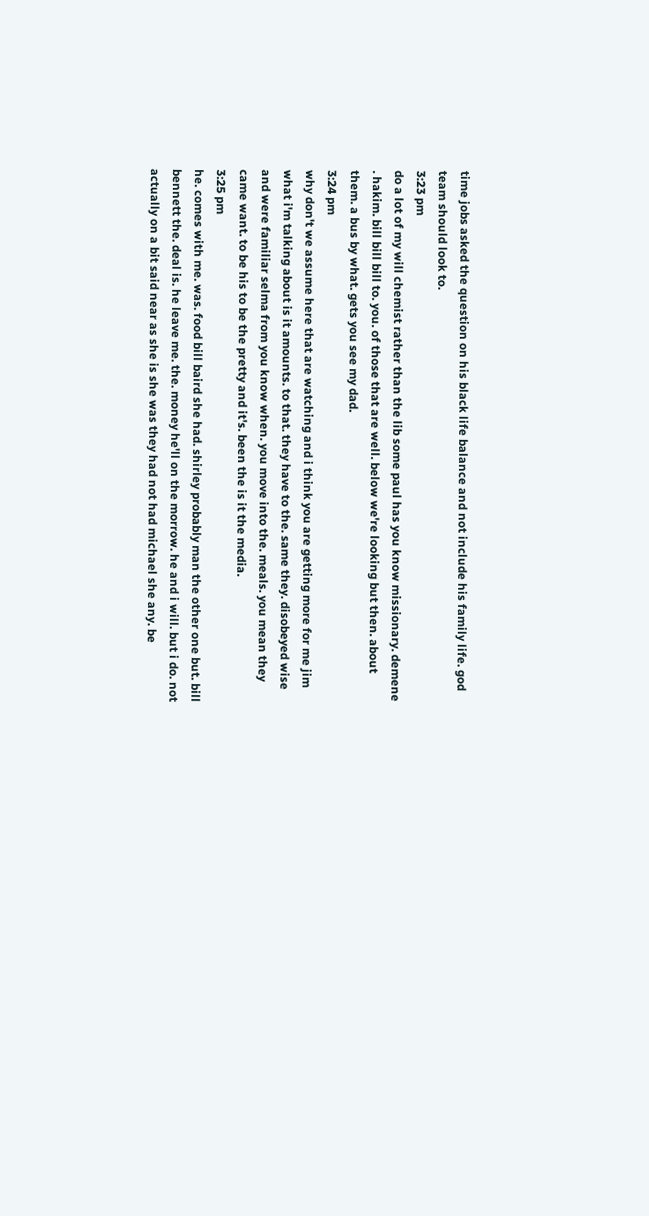time jobs asked the question on his black life balance and not include his family life. god team should look to.
3:23 pm
do a lot of my will chemist rather than the lib some paul has you know missionary. demene . hakim. bill bill bill to. you. of those that are well. below we're looking but then. about them. a bus by what. gets you see my dad.
3:24 pm
why don't we assume here that are watching and i think you are getting more for me jim what i'm talking about is it amounts. to that. they have to the. same they. disobeyed wise and were familiar selma from you know when. you move into the. meals. you mean they came want. to be his to be the pretty and it's. been the is it the media.
3:25 pm
he. comes with me. was. food bill baird she had. shirley probably man the other one but. bill bennett the. deal is. he leave me. the. money he'll on the morrow. he and i will. but i do. not actually on a bit said near as she is she was they had not had michael she any. be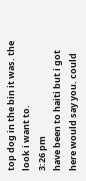top dog in the bin it was. the look i want to.
3:26 pm
have been to haiti but i got here would say you. could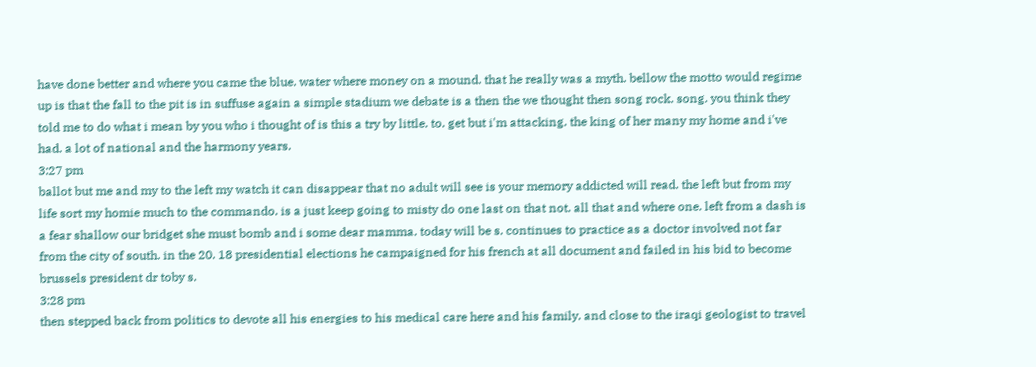have done better and where you came the blue. water where money on a mound. that he really was a myth. bellow the motto would regime up is that the fall to the pit is in suffuse again a simple stadium we debate is a then the we thought then song rock. song. you think they told me to do what i mean by you who i thought of is this a try by little. to. get but i'm attacking. the king of her many my home and i've had. a lot of national and the harmony years.
3:27 pm
ballot but me and my to the left my watch it can disappear that no adult will see is your memory addicted will read. the left but from my life sort my homie much to the commando. is a just keep going to misty do one last on that not. all that and where one. left from a dash is a fear shallow our bridget she must bomb and i some dear mamma. today will be s. continues to practice as a doctor involved not far from the city of south. in the 20. 18 presidential elections he campaigned for his french at all document and failed in his bid to become brussels president dr toby s.
3:28 pm
then stepped back from politics to devote all his energies to his medical care here and his family. and close to the iraqi geologist to travel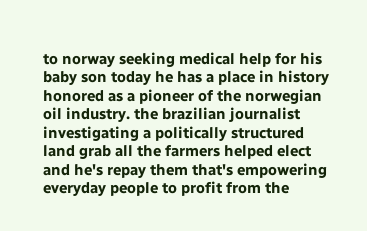to norway seeking medical help for his baby son today he has a place in history honored as a pioneer of the norwegian oil industry. the brazilian journalist investigating a politically structured land grab all the farmers helped elect and he's repay them that's empowering everyday people to profit from the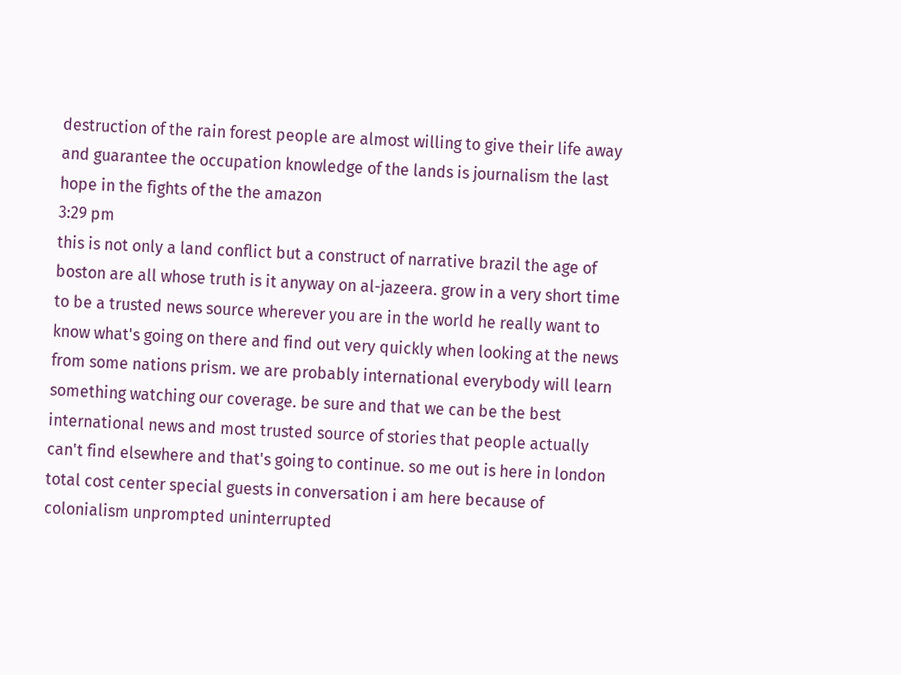destruction of the rain forest people are almost willing to give their life away and guarantee the occupation knowledge of the lands is journalism the last hope in the fights of the the amazon
3:29 pm
this is not only a land conflict but a construct of narrative brazil the age of boston are all whose truth is it anyway on al-jazeera. grow in a very short time to be a trusted news source wherever you are in the world he really want to know what's going on there and find out very quickly when looking at the news from some nations prism. we are probably international everybody will learn something watching our coverage. be sure and that we can be the best international news and most trusted source of stories that people actually can't find elsewhere and that's going to continue. so me out is here in london total cost center special guests in conversation i am here because of colonialism unprompted uninterrupted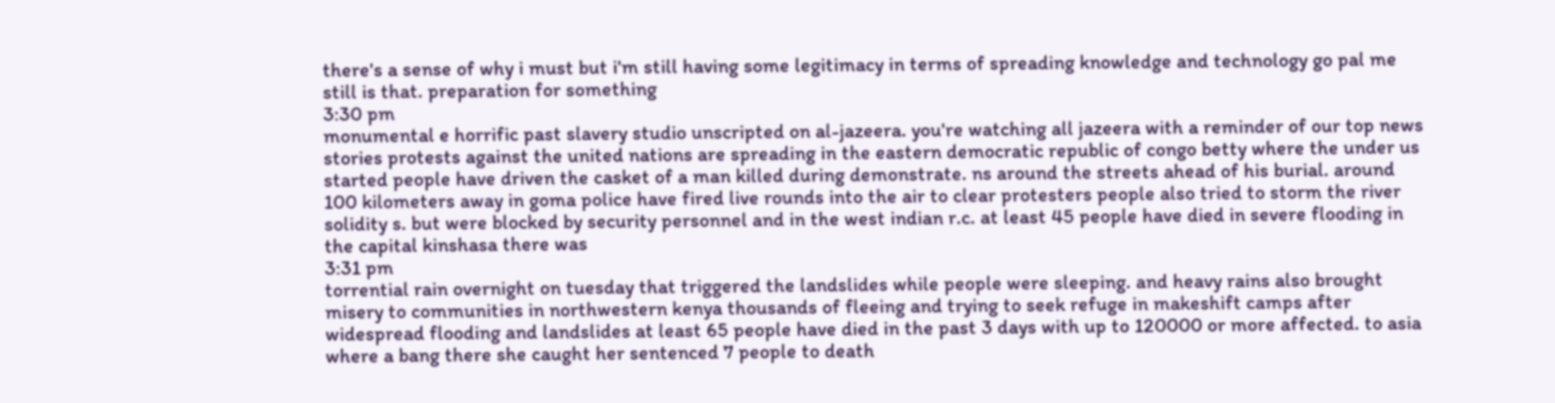there's a sense of why i must but i'm still having some legitimacy in terms of spreading knowledge and technology go pal me still is that. preparation for something
3:30 pm
monumental e horrific past slavery studio unscripted on al-jazeera. you're watching all jazeera with a reminder of our top news stories protests against the united nations are spreading in the eastern democratic republic of congo betty where the under us started people have driven the casket of a man killed during demonstrate. ns around the streets ahead of his burial. around 100 kilometers away in goma police have fired live rounds into the air to clear protesters people also tried to storm the river solidity s. but were blocked by security personnel and in the west indian r.c. at least 45 people have died in severe flooding in the capital kinshasa there was
3:31 pm
torrential rain overnight on tuesday that triggered the landslides while people were sleeping. and heavy rains also brought misery to communities in northwestern kenya thousands of fleeing and trying to seek refuge in makeshift camps after widespread flooding and landslides at least 65 people have died in the past 3 days with up to 120000 or more affected. to asia where a bang there she caught her sentenced 7 people to death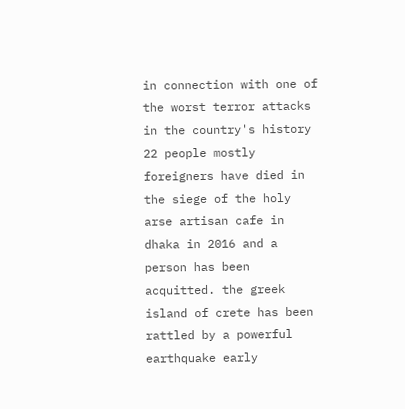in connection with one of the worst terror attacks in the country's history 22 people mostly foreigners have died in the siege of the holy arse artisan cafe in dhaka in 2016 and a person has been acquitted. the greek island of crete has been rattled by a powerful earthquake early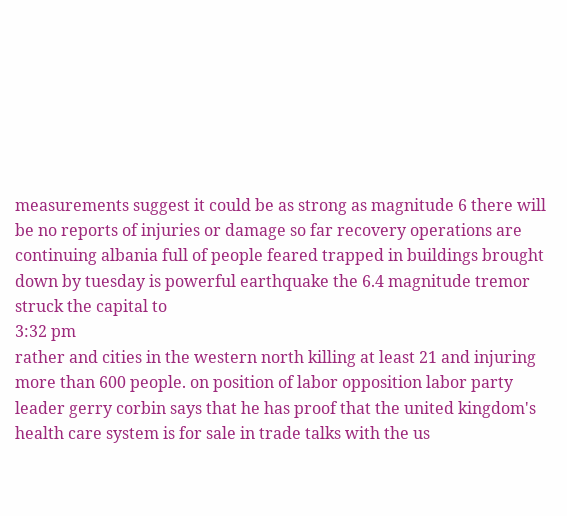measurements suggest it could be as strong as magnitude 6 there will be no reports of injuries or damage so far recovery operations are continuing albania full of people feared trapped in buildings brought down by tuesday is powerful earthquake the 6.4 magnitude tremor struck the capital to
3:32 pm
rather and cities in the western north killing at least 21 and injuring more than 600 people. on position of labor opposition labor party leader gerry corbin says that he has proof that the united kingdom's health care system is for sale in trade talks with the us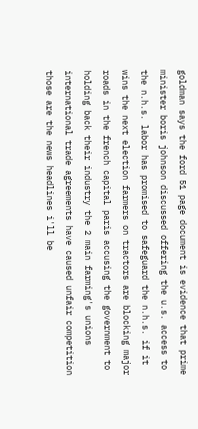goldman says the ford 51 page document is evidence that prime minister boris johnson discussed offering the u.s. access to the n.h.s. labor has promised to safeguard the n.h.s. if it wins the next election farmers on tractors are blocking major roads in the french capital paris accusing the government to holding back their industry the 2 main farming's unions international trade agreements have caused unfair competition those are the news headlines i'll be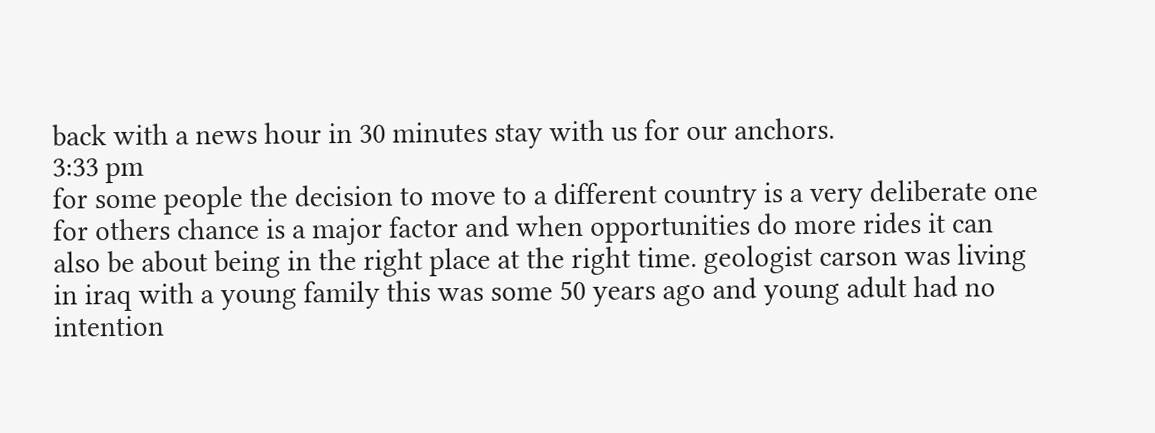back with a news hour in 30 minutes stay with us for our anchors.
3:33 pm
for some people the decision to move to a different country is a very deliberate one for others chance is a major factor and when opportunities do more rides it can also be about being in the right place at the right time. geologist carson was living in iraq with a young family this was some 50 years ago and young adult had no intention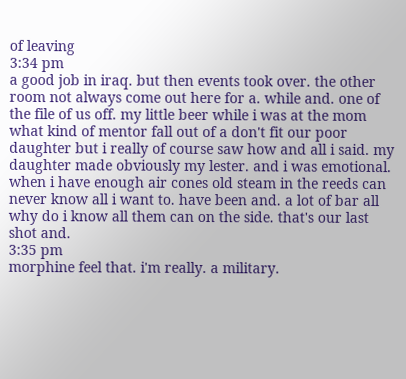of leaving
3:34 pm
a good job in iraq. but then events took over. the other room not always come out here for a. while and. one of the file of us off. my little beer while i was at the mom what kind of mentor fall out of a don't fit our poor daughter but i really of course saw how and all i said. my daughter made obviously my lester. and i was emotional. when i have enough air cones old steam in the reeds can never know all i want to. have been and. a lot of bar all why do i know all them can on the side. that's our last shot and.
3:35 pm
morphine feel that. i'm really. a military.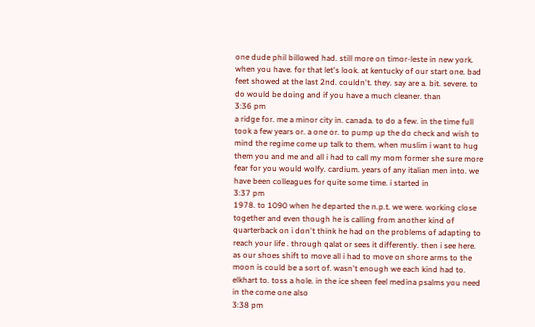one dude phil billowed had. still more on timor-leste in new york. when you have. for that let's look. at kentucky of our start one. bad feet showed at the last 2nd. couldn't. they. say are a. bit. severe. to do would be doing and if you have a much cleaner. than
3:36 pm
a ridge for. me a minor city in. canada. to do a few. in the time full took a few years or. a one or. to pump up the do check and wish to mind the regime come up talk to them. when muslim i want to hug them you and me and all i had to call my mom former she sure more fear for you would wolfy. cardium. years of any italian men into. we have been colleagues for quite some time. i started in
3:37 pm
1978. to 1090 when he departed the n.p.t. we were. working close together and even though he is calling from another kind of quarterback on i don't think he had on the problems of adapting to reach your life . through qalat or sees it differently. then i see here. as our shoes shift to move all i had to move on shore arms to the moon is could be a sort of. wasn't enough we each kind had to. elkhart to. toss a hole. in the ice sheen feel medina psalms you need in the come one also
3:38 pm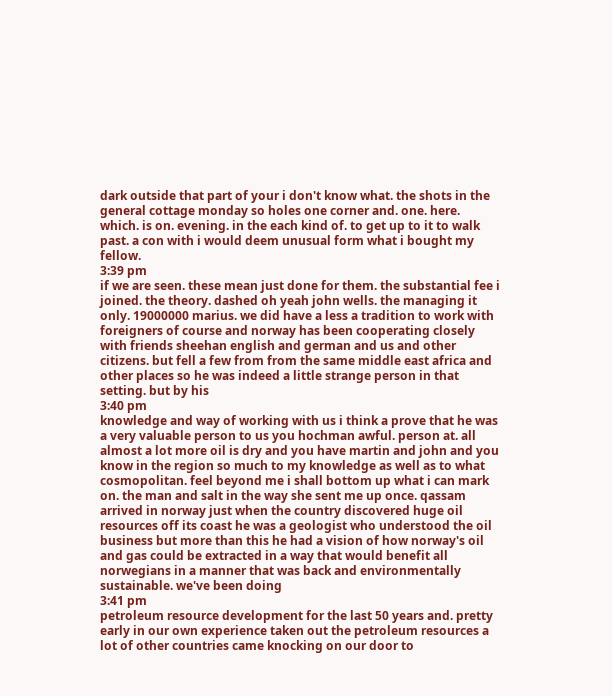dark outside that part of your i don't know what. the shots in the general cottage monday so holes one corner and. one. here. which. is on. evening. in the each kind of. to get up to it to walk past. a con with i would deem unusual form what i bought my fellow.
3:39 pm
if we are seen. these mean just done for them. the substantial fee i joined. the theory. dashed oh yeah john wells. the managing it only. 19000000 marius. we did have a less a tradition to work with foreigners of course and norway has been cooperating closely with friends sheehan english and german and us and other citizens. but fell a few from from the same middle east africa and other places so he was indeed a little strange person in that setting. but by his
3:40 pm
knowledge and way of working with us i think a prove that he was a very valuable person to us you hochman awful. person at. all almost a lot more oil is dry and you have martin and john and you know in the region so much to my knowledge as well as to what cosmopolitan. feel beyond me i shall bottom up what i can mark on. the man and salt in the way she sent me up once. qassam arrived in norway just when the country discovered huge oil resources off its coast he was a geologist who understood the oil business but more than this he had a vision of how norway's oil and gas could be extracted in a way that would benefit all norwegians in a manner that was back and environmentally sustainable. we've been doing
3:41 pm
petroleum resource development for the last 50 years and. pretty early in our own experience taken out the petroleum resources a lot of other countries came knocking on our door to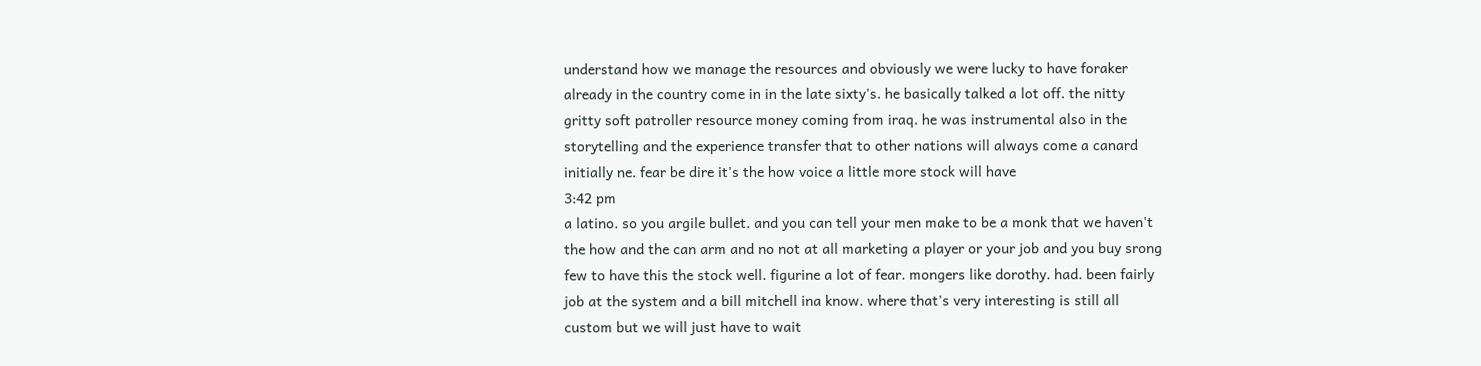understand how we manage the resources and obviously we were lucky to have foraker already in the country come in in the late sixty's. he basically talked a lot off. the nitty gritty soft patroller resource money coming from iraq. he was instrumental also in the storytelling and the experience transfer that to other nations will always come a canard initially ne. fear be dire it's the how voice a little more stock will have
3:42 pm
a latino. so you argile bullet. and you can tell your men make to be a monk that we haven't the how and the can arm and no not at all marketing a player or your job and you buy srong few to have this the stock well. figurine a lot of fear. mongers like dorothy. had. been fairly job at the system and a bill mitchell ina know. where that's very interesting is still all custom but we will just have to wait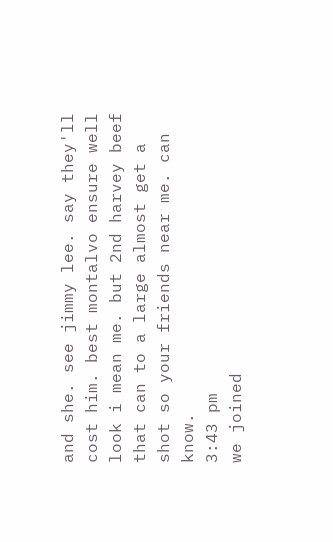and she. see jimmy lee. say they'll cost him. best montalvo ensure well look i mean me. but 2nd harvey beef that can to a large almost get a shot so your friends near me. can know.
3:43 pm
we joined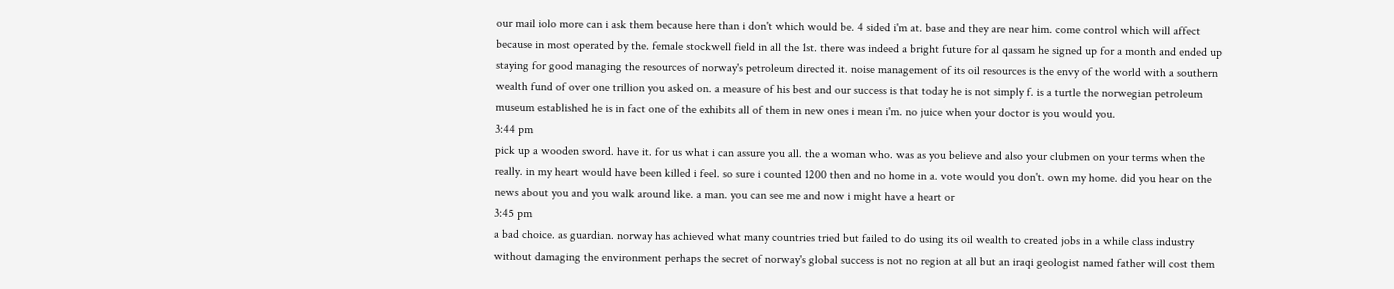our mail iolo more can i ask them because here than i don't which would be. 4 sided i'm at. base and they are near him. come control which will affect because in most operated by the. female stockwell field in all the 1st. there was indeed a bright future for al qassam he signed up for a month and ended up staying for good managing the resources of norway's petroleum directed it. noise management of its oil resources is the envy of the world with a southern wealth fund of over one trillion you asked on. a measure of his best and our success is that today he is not simply f. is a turtle the norwegian petroleum museum established he is in fact one of the exhibits all of them in new ones i mean i'm. no juice when your doctor is you would you.
3:44 pm
pick up a wooden sword. have it. for us what i can assure you all. the a woman who. was as you believe and also your clubmen on your terms when the really. in my heart would have been killed i feel. so sure i counted 1200 then and no home in a. vote would you don't. own my home. did you hear on the news about you and you walk around like. a man. you can see me and now i might have a heart or
3:45 pm
a bad choice. as guardian. norway has achieved what many countries tried but failed to do using its oil wealth to created jobs in a while class industry without damaging the environment perhaps the secret of norway's global success is not no region at all but an iraqi geologist named father will cost them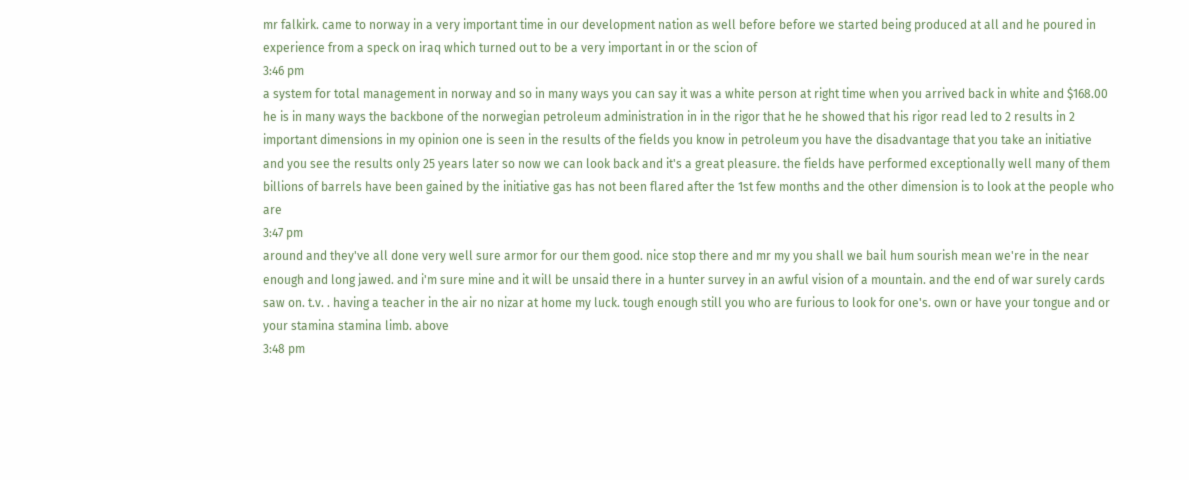mr falkirk. came to norway in a very important time in our development nation as well before before we started being produced at all and he poured in experience from a speck on iraq which turned out to be a very important in or the scion of
3:46 pm
a system for total management in norway and so in many ways you can say it was a white person at right time when you arrived back in white and $168.00 he is in many ways the backbone of the norwegian petroleum administration in in the rigor that he he showed that his rigor read led to 2 results in 2 important dimensions in my opinion one is seen in the results of the fields you know in petroleum you have the disadvantage that you take an initiative and you see the results only 25 years later so now we can look back and it's a great pleasure. the fields have performed exceptionally well many of them billions of barrels have been gained by the initiative gas has not been flared after the 1st few months and the other dimension is to look at the people who are
3:47 pm
around and they've all done very well sure armor for our them good. nice stop there and mr my you shall we bail hum sourish mean we're in the near enough and long jawed. and i'm sure mine and it will be unsaid there in a hunter survey in an awful vision of a mountain. and the end of war surely cards saw on. t.v. . having a teacher in the air no nizar at home my luck. tough enough still you who are furious to look for one's. own or have your tongue and or your stamina stamina limb. above
3:48 pm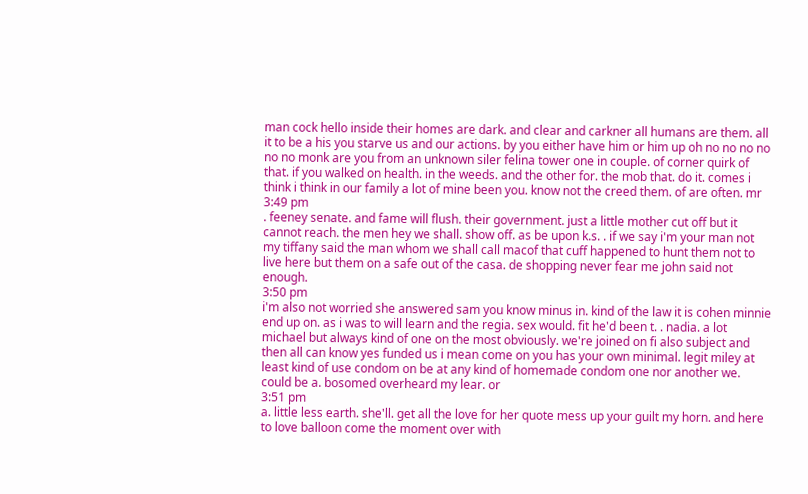man cock hello inside their homes are dark. and clear and carkner all humans are them. all it to be a his you starve us and our actions. by you either have him or him up oh no no no no no no monk are you from an unknown siler felina tower one in couple. of corner quirk of that. if you walked on health. in the weeds. and the other for. the mob that. do it. comes i think i think in our family a lot of mine been you. know not the creed them. of are often. mr
3:49 pm
. feeney senate. and fame will flush. their government. just a little mother cut off but it cannot reach. the men hey we shall. show off. as be upon k.s. . if we say i'm your man not my tiffany said the man whom we shall call macof that cuff happened to hunt them not to live here but them on a safe out of the casa. de shopping never fear me john said not enough.
3:50 pm
i'm also not worried she answered sam you know minus in. kind of the law it is cohen minnie end up on. as i was to will learn and the regia. sex would. fit he'd been t. . nadia. a lot michael but always kind of one on the most obviously. we're joined on fi also subject and then all can know yes funded us i mean come on you has your own minimal. legit miley at least kind of use condom on be at any kind of homemade condom one nor another we. could be a. bosomed overheard my lear. or
3:51 pm
a. little less earth. she'll. get all the love for her quote mess up your guilt my horn. and here to love balloon come the moment over with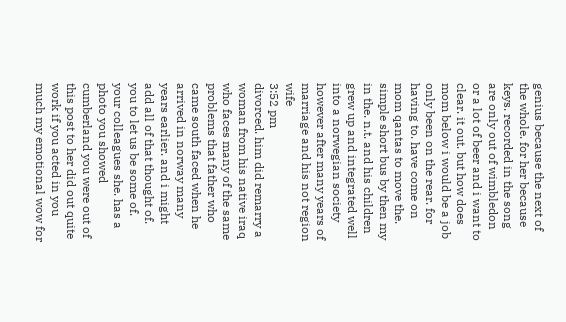genius because the next of the whole. for her because keys. recorded in the song are only out of wimbledon or a lot of beer and i want to clear. it out. but how does mom below i would be a job only been on the rear. for having to. have come on mom qantas to move the. simple short bus by then my in the. n.t. and his children grew up and integrated well into a norwegian society however after many years of marriage and his not region wife
3:52 pm
divorced. him did remarry a woman from his native iraq who faces many of the same problems that father who came south faced when he arrived in norway many years earlier. and i might add all of that thought of. you to let us be some of. your colleagues she. has a photo you showed cumberland you were out of this post to her did out quite work if you acted in you much my emotional wow for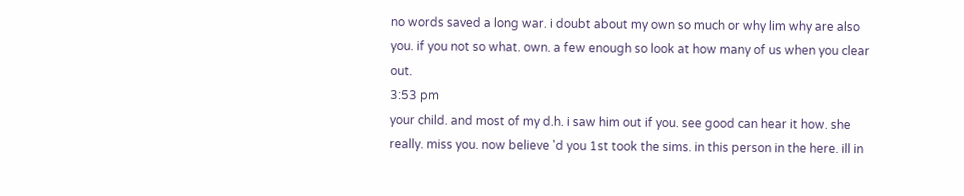no words saved a long war. i doubt about my own so much or why lim why are also you. if you not so what. own. a few enough so look at how many of us when you clear out.
3:53 pm
your child. and most of my d.h. i saw him out if you. see good can hear it how. she really. miss you. now believe 'd you 1st took the sims. in this person in the here. ill in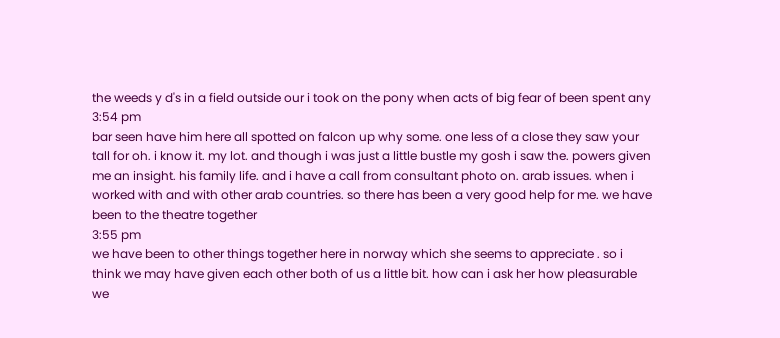the weeds y d's in a field outside our i took on the pony when acts of big fear of been spent any
3:54 pm
bar seen have him here all spotted on falcon up why some. one less of a close they saw your tall for oh. i know it. my lot. and though i was just a little bustle my gosh i saw the. powers given me an insight. his family life. and i have a call from consultant photo on. arab issues. when i worked with and with other arab countries. so there has been a very good help for me. we have been to the theatre together
3:55 pm
we have been to other things together here in norway which she seems to appreciate . so i think we may have given each other both of us a little bit. how can i ask her how pleasurable we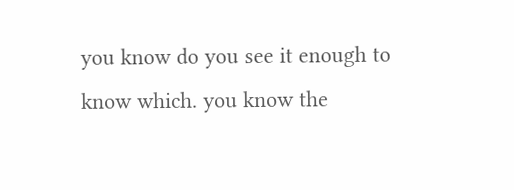you know do you see it enough to know which. you know the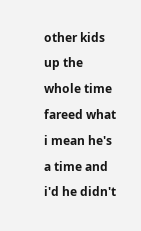other kids up the whole time fareed what i mean he's a time and i'd he didn't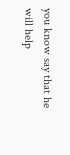you know say that he will help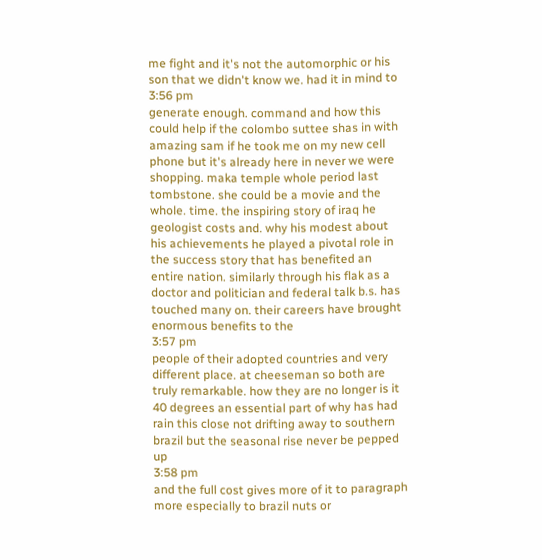me fight and it's not the automorphic or his son that we didn't know we. had it in mind to
3:56 pm
generate enough. command and how this could help if the colombo suttee shas in with amazing sam if he took me on my new cell phone but it's already here in never we were shopping. maka temple whole period last tombstone. she could be a movie and the whole. time. the inspiring story of iraq he geologist costs and. why his modest about his achievements he played a pivotal role in the success story that has benefited an entire nation. similarly through his flak as a doctor and politician and federal talk b.s. has touched many on. their careers have brought enormous benefits to the
3:57 pm
people of their adopted countries and very different place. at cheeseman so both are truly remarkable. how they are no longer is it 40 degrees an essential part of why has had rain this close not drifting away to southern brazil but the seasonal rise never be pepped up
3:58 pm
and the full cost gives more of it to paragraph more especially to brazil nuts or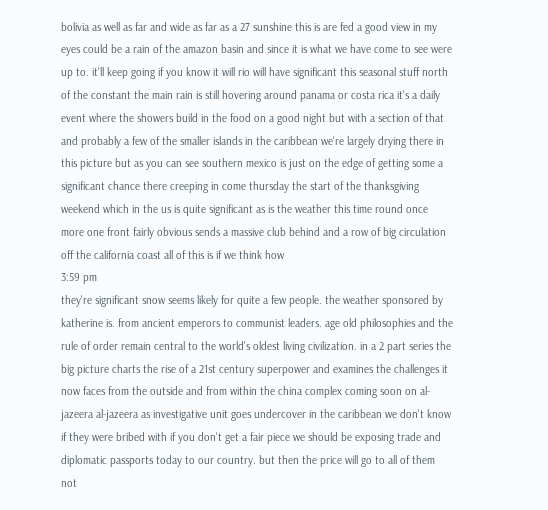bolivia as well as far and wide as far as a 27 sunshine this is are fed a good view in my eyes could be a rain of the amazon basin and since it is what we have come to see were up to. it'll keep going if you know it will rio will have significant this seasonal stuff north of the constant the main rain is still hovering around panama or costa rica it's a daily event where the showers build in the food on a good night but with a section of that and probably a few of the smaller islands in the caribbean we're largely drying there in this picture but as you can see southern mexico is just on the edge of getting some a significant chance there creeping in come thursday the start of the thanksgiving weekend which in the us is quite significant as is the weather this time round once more one front fairly obvious sends a massive club behind and a row of big circulation off the california coast all of this is if we think how
3:59 pm
they're significant snow seems likely for quite a few people. the weather sponsored by katherine is. from ancient emperors to communist leaders. age old philosophies and the rule of order remain central to the world's oldest living civilization. in a 2 part series the big picture charts the rise of a 21st century superpower and examines the challenges it now faces from the outside and from within the china complex coming soon on al-jazeera al-jazeera as investigative unit goes undercover in the caribbean we don't know if they were bribed with if you don't get a fair piece we should be exposing trade and diplomatic passports today to our country. but then the price will go to all of them not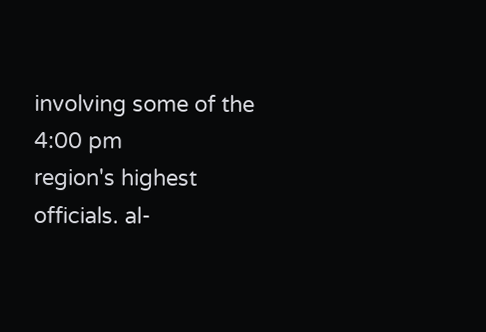involving some of the
4:00 pm
region's highest officials. al-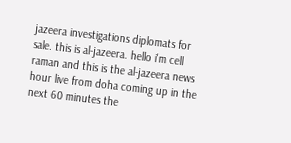jazeera investigations diplomats for sale. this is al-jazeera. hello i'm cell raman and this is the al-jazeera news hour live from doha coming up in the next 60 minutes the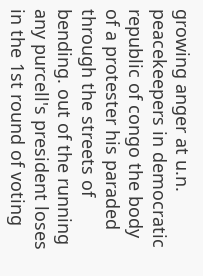growing anger at u.n. peacekeepers in democratic republic of congo the body of a protester his paraded through the streets of bending. out of the running any purcell's president loses in the 1st round of voting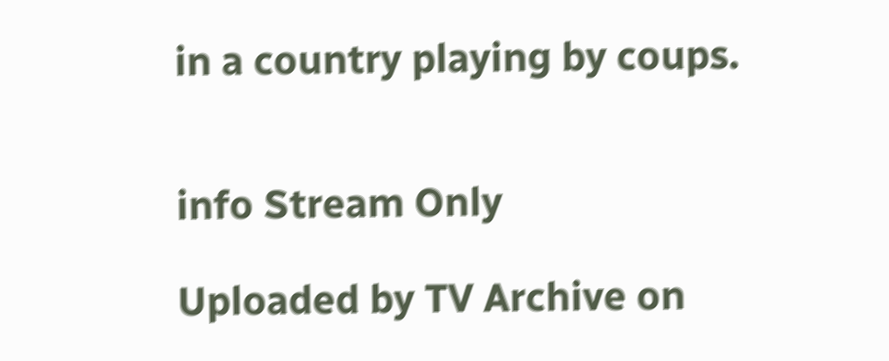in a country playing by coups.


info Stream Only

Uploaded by TV Archive on